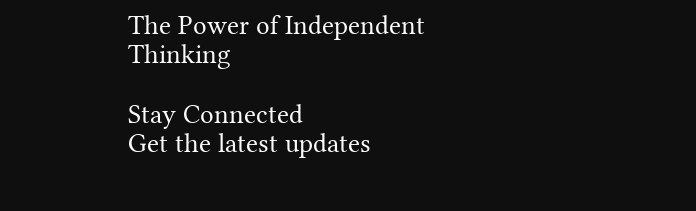The Power of Independent Thinking

Stay Connected
Get the latest updates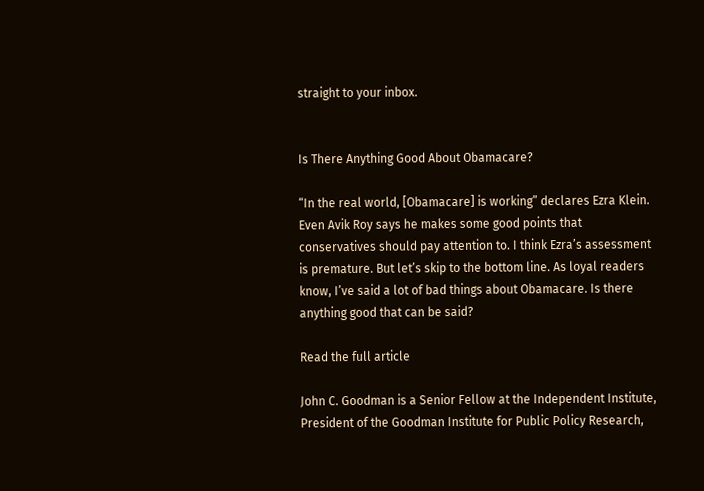straight to your inbox.


Is There Anything Good About Obamacare?

“In the real world, [Obamacare] is working” declares Ezra Klein. Even Avik Roy says he makes some good points that conservatives should pay attention to. I think Ezra’s assessment is premature. But let’s skip to the bottom line. As loyal readers know, I’ve said a lot of bad things about Obamacare. Is there anything good that can be said?

Read the full article

John C. Goodman is a Senior Fellow at the Independent Institute, President of the Goodman Institute for Public Policy Research,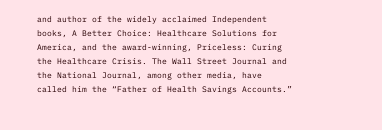and author of the widely acclaimed Independent books, A Better Choice: Healthcare Solutions for America, and the award-winning, Priceless: Curing the Healthcare Crisis. The Wall Street Journal and the National Journal, among other media, have called him the “Father of Health Savings Accounts.”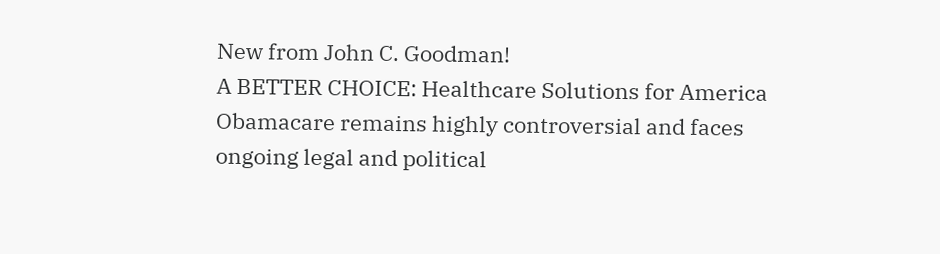New from John C. Goodman!
A BETTER CHOICE: Healthcare Solutions for America
Obamacare remains highly controversial and faces ongoing legal and political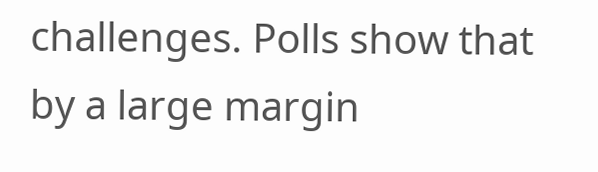challenges. Polls show that by a large margin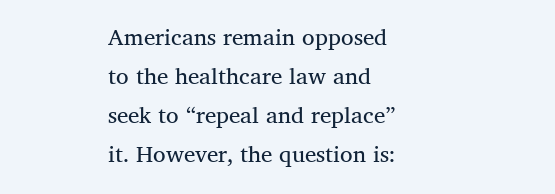Americans remain opposed to the healthcare law and seek to “repeal and replace” it. However, the question is: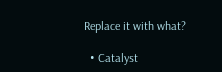Replace it with what?

  • Catalyst